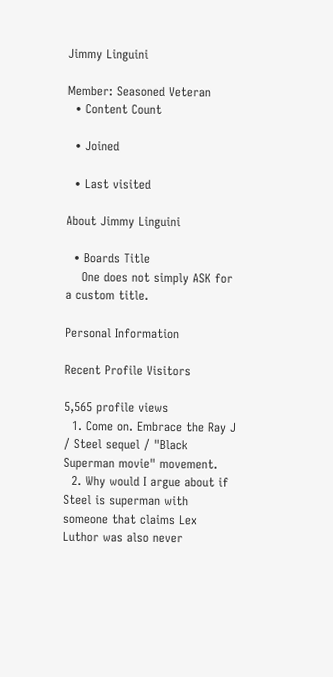Jimmy Linguini

Member: Seasoned Veteran
  • Content Count

  • Joined

  • Last visited

About Jimmy Linguini

  • Boards Title
    One does not simply ASK for a custom title.

Personal Information

Recent Profile Visitors

5,565 profile views
  1. Come on. Embrace the Ray J / Steel sequel / "Black Superman movie" movement.
  2. Why would I argue about if Steel is superman with someone that claims Lex Luthor was also never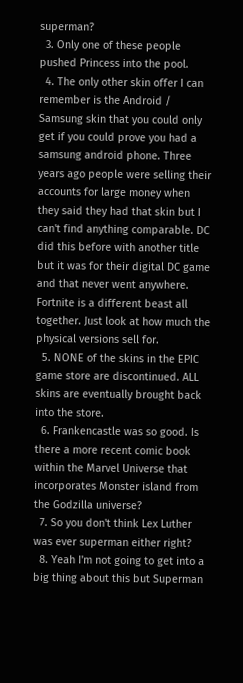superman?
  3. Only one of these people pushed Princess into the pool.
  4. The only other skin offer I can remember is the Android / Samsung skin that you could only get if you could prove you had a samsung android phone. Three years ago people were selling their accounts for large money when they said they had that skin but I can't find anything comparable. DC did this before with another title but it was for their digital DC game and that never went anywhere. Fortnite is a different beast all together. Just look at how much the physical versions sell for.
  5. NONE of the skins in the EPIC game store are discontinued. ALL skins are eventually brought back into the store.
  6. Frankencastle was so good. Is there a more recent comic book within the Marvel Universe that incorporates Monster island from the Godzilla universe?
  7. So you don't think Lex Luther was ever superman either right?
  8. Yeah I'm not going to get into a big thing about this but Superman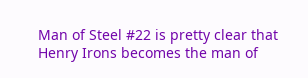Man of Steel #22 is pretty clear that Henry Irons becomes the man of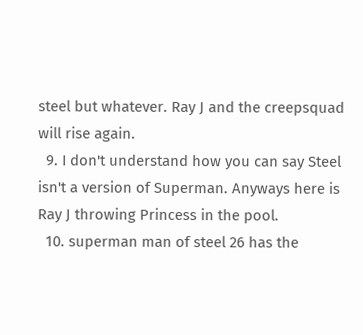steel but whatever. Ray J and the creepsquad will rise again.
  9. I don't understand how you can say Steel isn't a version of Superman. Anyways here is Ray J throwing Princess in the pool.
  10. superman man of steel 26 has the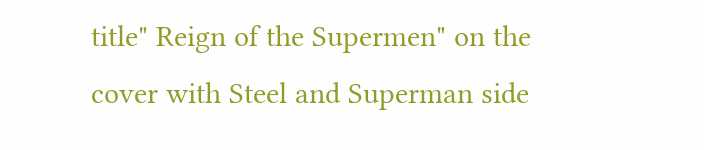title" Reign of the Supermen" on the cover with Steel and Superman side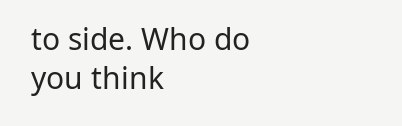to side. Who do you think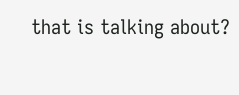that is talking about?